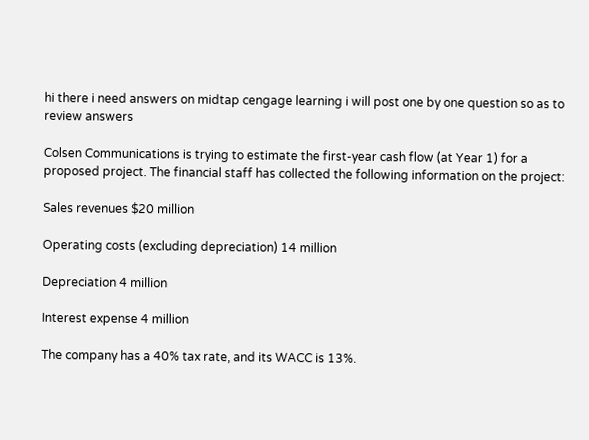hi there i need answers on midtap cengage learning i will post one by one question so as to review answers

Colsen Communications is trying to estimate the first-year cash flow (at Year 1) for a proposed project. The financial staff has collected the following information on the project:

Sales revenues $20 million

Operating costs (excluding depreciation) 14 million

Depreciation 4 million

Interest expense 4 million

The company has a 40% tax rate, and its WACC is 13%.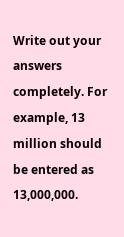Write out your answers completely. For example, 13 million should be entered as 13,000,000.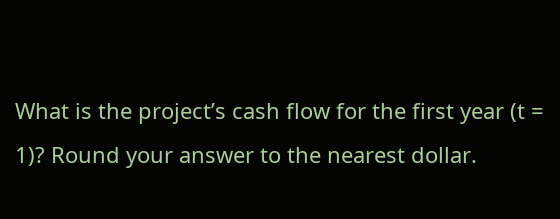What is the project’s cash flow for the first year (t = 1)? Round your answer to the nearest dollar.